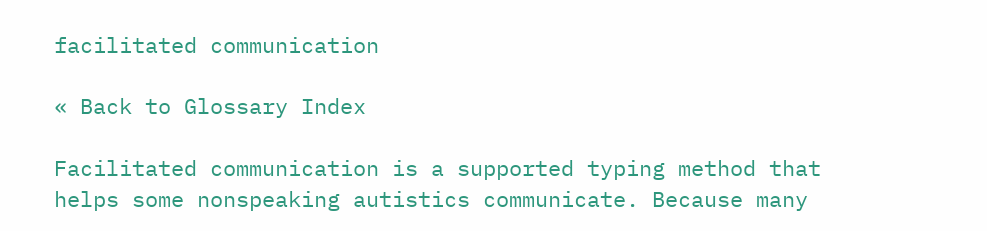facilitated communication

« Back to Glossary Index

Facilitated communication is a supported typing method that helps some nonspeaking autistics communicate. Because many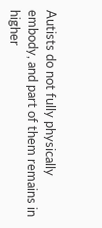Autists do not fully physically embody, and part of them remains in higher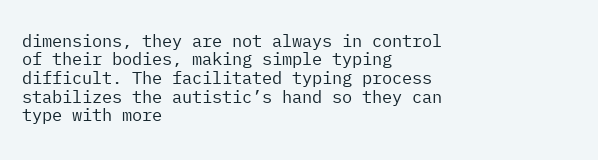dimensions, they are not always in control of their bodies, making simple typing difficult. The facilitated typing process stabilizes the autistic’s hand so they can type with more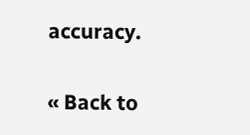accuracy.

« Back to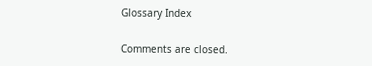Glossary Index

Comments are closed.